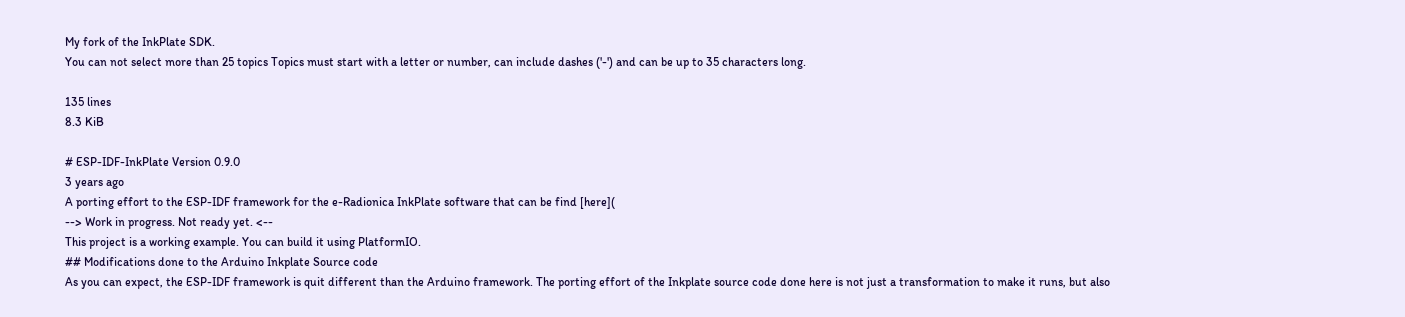My fork of the InkPlate SDK.
You can not select more than 25 topics Topics must start with a letter or number, can include dashes ('-') and can be up to 35 characters long.

135 lines
8.3 KiB

# ESP-IDF-InkPlate Version 0.9.0
3 years ago
A porting effort to the ESP-IDF framework for the e-Radionica InkPlate software that can be find [here](
--> Work in progress. Not ready yet. <--
This project is a working example. You can build it using PlatformIO.
## Modifications done to the Arduino Inkplate Source code
As you can expect, the ESP-IDF framework is quit different than the Arduino framework. The porting effort of the Inkplate source code done here is not just a transformation to make it runs, but also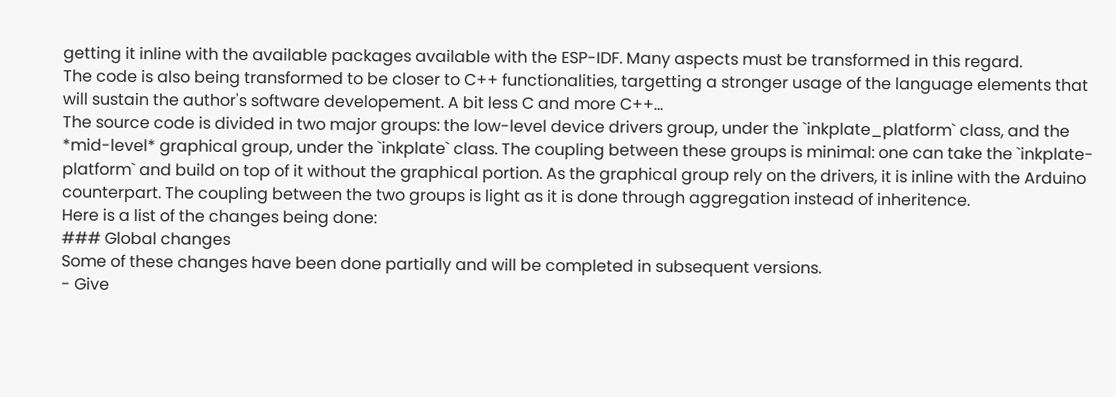getting it inline with the available packages available with the ESP-IDF. Many aspects must be transformed in this regard.
The code is also being transformed to be closer to C++ functionalities, targetting a stronger usage of the language elements that will sustain the author's software developement. A bit less C and more C++...
The source code is divided in two major groups: the low-level device drivers group, under the `inkplate_platform` class, and the *mid-level* graphical group, under the `inkplate` class. The coupling between these groups is minimal: one can take the `inkplate-platform` and build on top of it without the graphical portion. As the graphical group rely on the drivers, it is inline with the Arduino counterpart. The coupling between the two groups is light as it is done through aggregation instead of inheritence.
Here is a list of the changes being done:
### Global changes
Some of these changes have been done partially and will be completed in subsequent versions.
- Give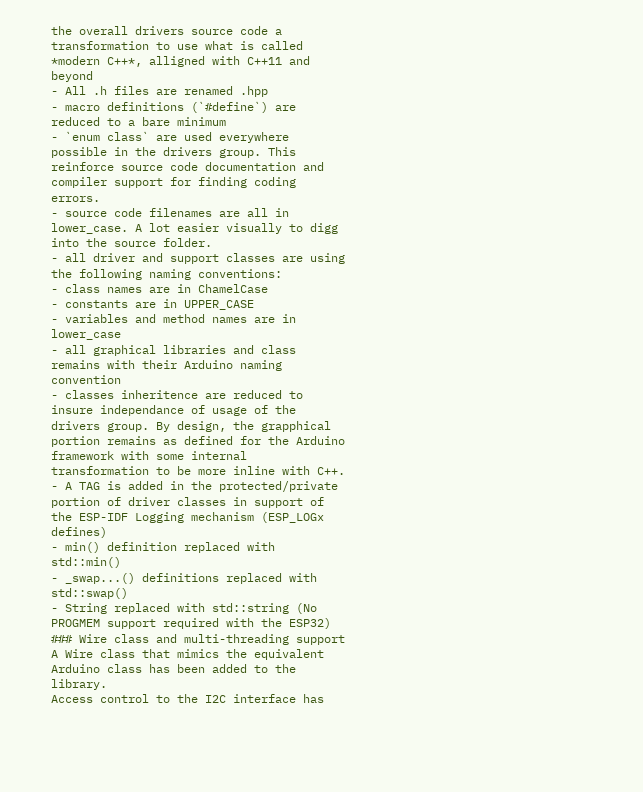the overall drivers source code a transformation to use what is called *modern C++*, alligned with C++11 and beyond
- All .h files are renamed .hpp
- macro definitions (`#define`) are reduced to a bare minimum
- `enum class` are used everywhere possible in the drivers group. This reinforce source code documentation and compiler support for finding coding errors.
- source code filenames are all in lower_case. A lot easier visually to digg into the source folder.
- all driver and support classes are using the following naming conventions:
- class names are in ChamelCase
- constants are in UPPER_CASE
- variables and method names are in lower_case
- all graphical libraries and class remains with their Arduino naming convention
- classes inheritence are reduced to insure independance of usage of the drivers group. By design, the grapphical portion remains as defined for the Arduino framework with some internal transformation to be more inline with C++.
- A TAG is added in the protected/private portion of driver classes in support of the ESP-IDF Logging mechanism (ESP_LOGx defines)
- min() definition replaced with std::min()
- _swap...() definitions replaced with std::swap()
- String replaced with std::string (No PROGMEM support required with the ESP32)
### Wire class and multi-threading support
A Wire class that mimics the equivalent Arduino class has been added to the library.
Access control to the I2C interface has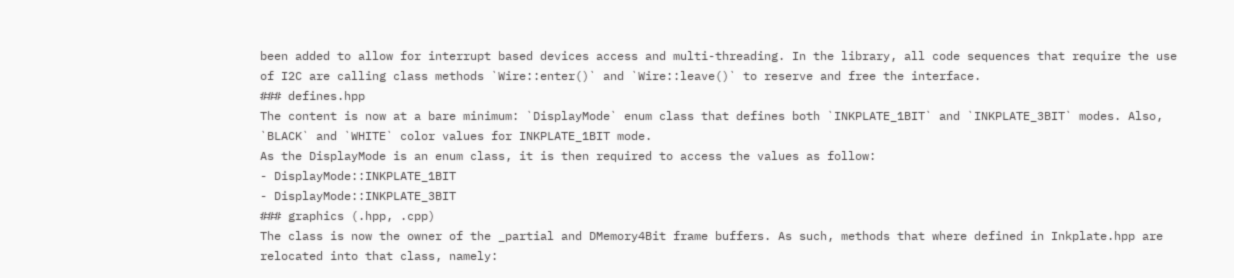been added to allow for interrupt based devices access and multi-threading. In the library, all code sequences that require the use of I2C are calling class methods `Wire::enter()` and `Wire::leave()` to reserve and free the interface.
### defines.hpp
The content is now at a bare minimum: `DisplayMode` enum class that defines both `INKPLATE_1BIT` and `INKPLATE_3BIT` modes. Also, `BLACK` and `WHITE` color values for INKPLATE_1BIT mode.
As the DisplayMode is an enum class, it is then required to access the values as follow:
- DisplayMode::INKPLATE_1BIT
- DisplayMode::INKPLATE_3BIT
### graphics (.hpp, .cpp)
The class is now the owner of the _partial and DMemory4Bit frame buffers. As such, methods that where defined in Inkplate.hpp are relocated into that class, namely: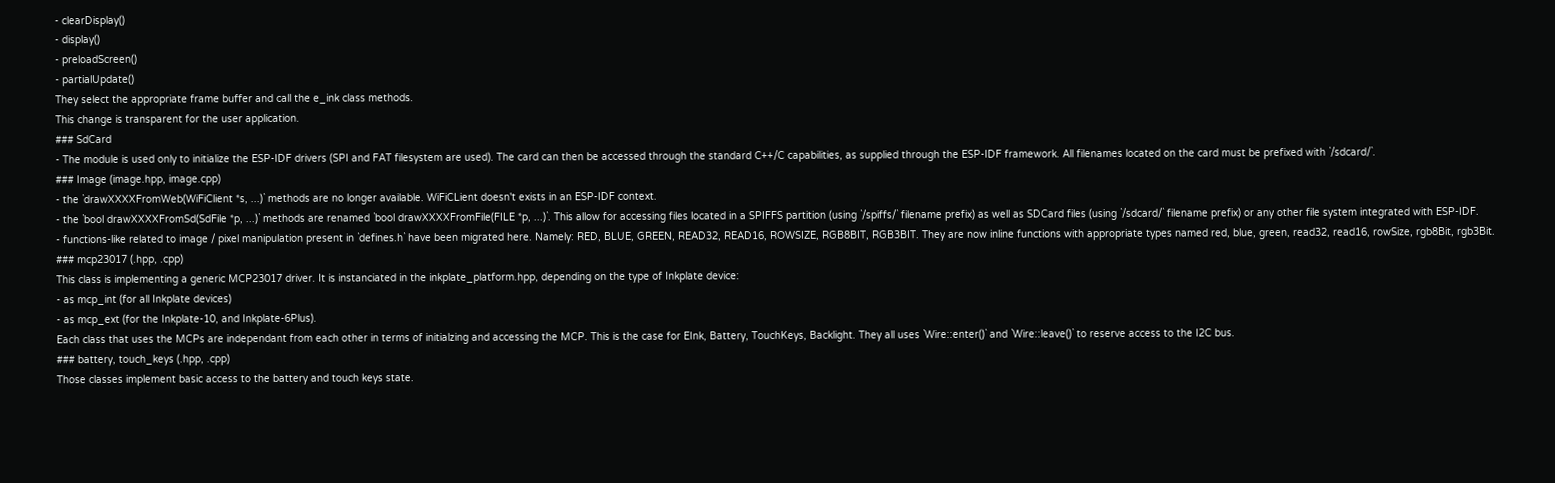- clearDisplay()
- display()
- preloadScreen()
- partialUpdate()
They select the appropriate frame buffer and call the e_ink class methods.
This change is transparent for the user application.
### SdCard
- The module is used only to initialize the ESP-IDF drivers (SPI and FAT filesystem are used). The card can then be accessed through the standard C++/C capabilities, as supplied through the ESP-IDF framework. All filenames located on the card must be prefixed with `/sdcard/`.
### Image (image.hpp, image.cpp)
- the `drawXXXXFromWeb(WiFiClient *s, ...)` methods are no longer available. WiFiCLient doesn't exists in an ESP-IDF context.
- the `bool drawXXXXFromSd(SdFile *p, ...)` methods are renamed `bool drawXXXXFromFile(FILE *p, ...)`. This allow for accessing files located in a SPIFFS partition (using `/spiffs/` filename prefix) as well as SDCard files (using `/sdcard/` filename prefix) or any other file system integrated with ESP-IDF.
- functions-like related to image / pixel manipulation present in `defines.h` have been migrated here. Namely: RED, BLUE, GREEN, READ32, READ16, ROWSIZE, RGB8BIT, RGB3BIT. They are now inline functions with appropriate types named red, blue, green, read32, read16, rowSize, rgb8Bit, rgb3Bit.
### mcp23017 (.hpp, .cpp)
This class is implementing a generic MCP23017 driver. It is instanciated in the inkplate_platform.hpp, depending on the type of Inkplate device:
- as mcp_int (for all Inkplate devices)
- as mcp_ext (for the Inkplate-10, and Inkplate-6Plus).
Each class that uses the MCPs are independant from each other in terms of initialzing and accessing the MCP. This is the case for EInk, Battery, TouchKeys, Backlight. They all uses `Wire::enter()` and `Wire::leave()` to reserve access to the I2C bus.
### battery, touch_keys (.hpp, .cpp)
Those classes implement basic access to the battery and touch keys state.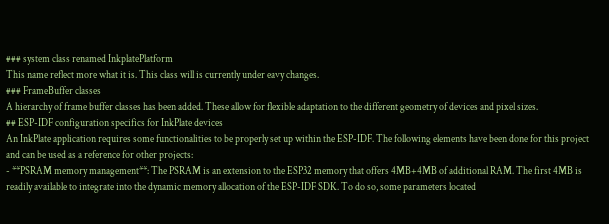### system class renamed InkplatePlatform
This name reflect more what it is. This class will is currently under eavy changes.
### FrameBuffer classes
A hierarchy of frame buffer classes has been added. These allow for flexible adaptation to the different geometry of devices and pixel sizes.
## ESP-IDF configuration specifics for InkPlate devices
An InkPlate application requires some functionalities to be properly set up within the ESP-IDF. The following elements have been done for this project and can be used as a reference for other projects:
- **PSRAM memory management**: The PSRAM is an extension to the ESP32 memory that offers 4MB+4MB of additional RAM. The first 4MB is readily available to integrate into the dynamic memory allocation of the ESP-IDF SDK. To do so, some parameters located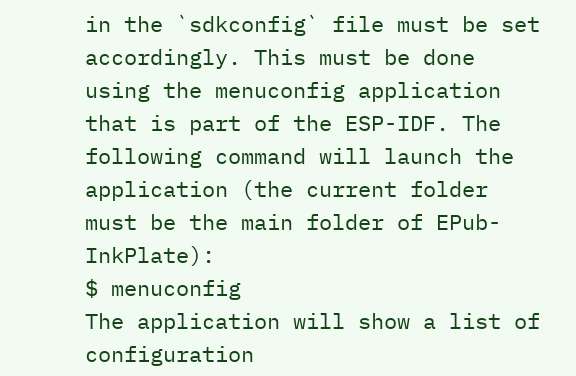in the `sdkconfig` file must be set accordingly. This must be done using the menuconfig application that is part of the ESP-IDF. The following command will launch the application (the current folder must be the main folder of EPub-InkPlate):
$ menuconfig
The application will show a list of configuration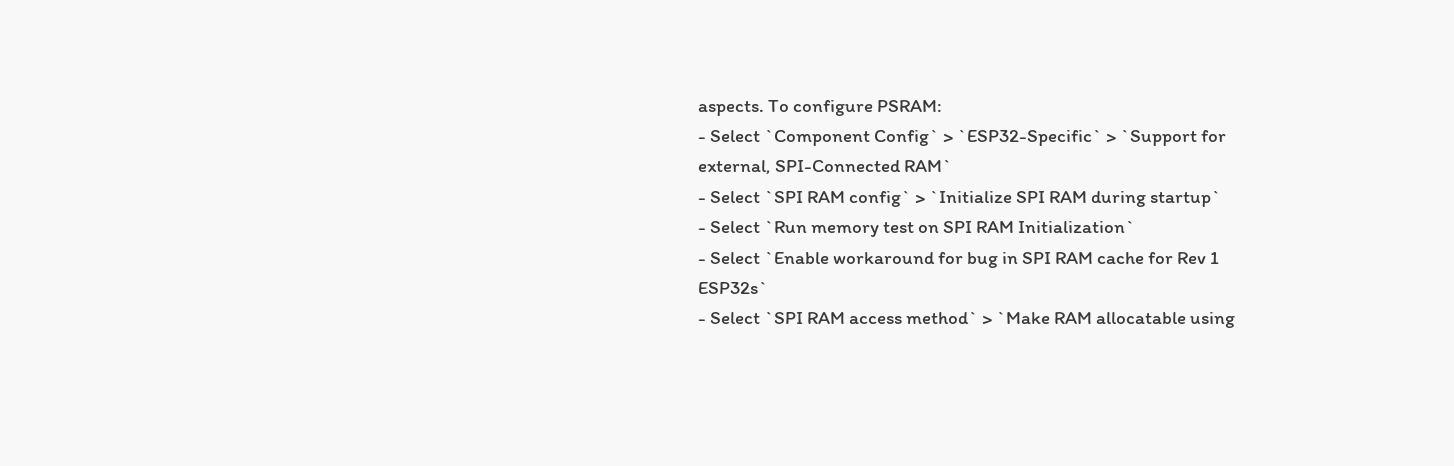aspects. To configure PSRAM:
- Select `Component Config` > `ESP32-Specific` > `Support for external, SPI-Connected RAM`
- Select `SPI RAM config` > `Initialize SPI RAM during startup`
- Select `Run memory test on SPI RAM Initialization`
- Select `Enable workaround for bug in SPI RAM cache for Rev 1 ESP32s`
- Select `SPI RAM access method` > `Make RAM allocatable using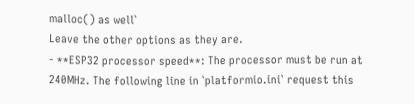malloc() as well`
Leave the other options as they are.
- **ESP32 processor speed**: The processor must be run at 240MHz. The following line in `platformio.ini` request this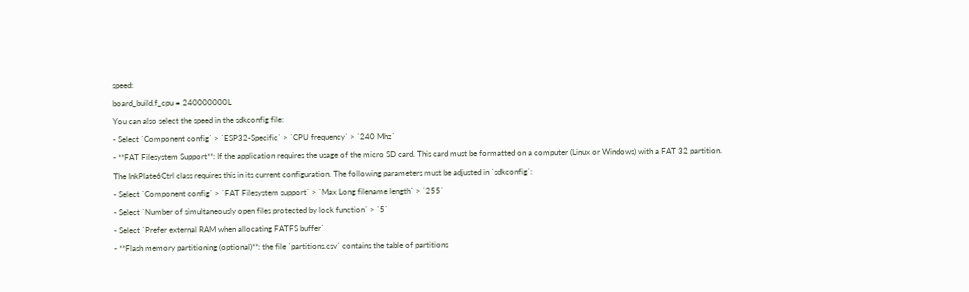speed:
board_build.f_cpu = 240000000L
You can also select the speed in the sdkconfig file:
- Select `Component config` > `ESP32-Specific` > `CPU frequency` > `240 Mhz`
- **FAT Filesystem Support**: If the application requires the usage of the micro SD card. This card must be formatted on a computer (Linux or Windows) with a FAT 32 partition. The InkPlate6Ctrl class requires this in its current configuration. The following parameters must be adjusted in `sdkconfig`:
- Select `Component config` > `FAT Filesystem support` > `Max Long filename length` > `255`
- Select `Number of simultaneously open files protected by lock function` > `5`
- Select `Prefer external RAM when allocating FATFS buffer`
- **Flash memory partitioning (optional)**: the file `partitions.csv` contains the table of partitions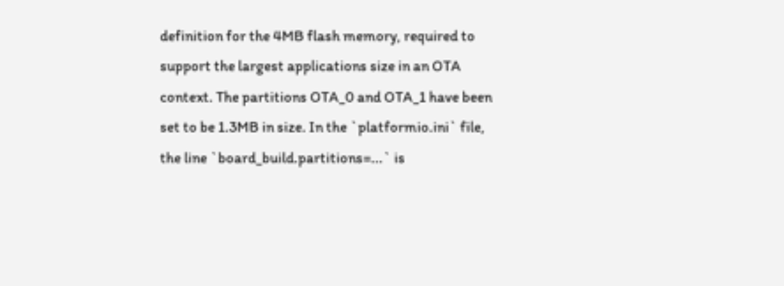definition for the 4MB flash memory, required to support the largest applications size in an OTA context. The partitions OTA_0 and OTA_1 have been set to be 1.3MB in size. In the `platformio.ini` file, the line `board_build.partitions=...` is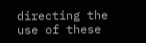directing the use of these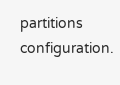partitions configuration.